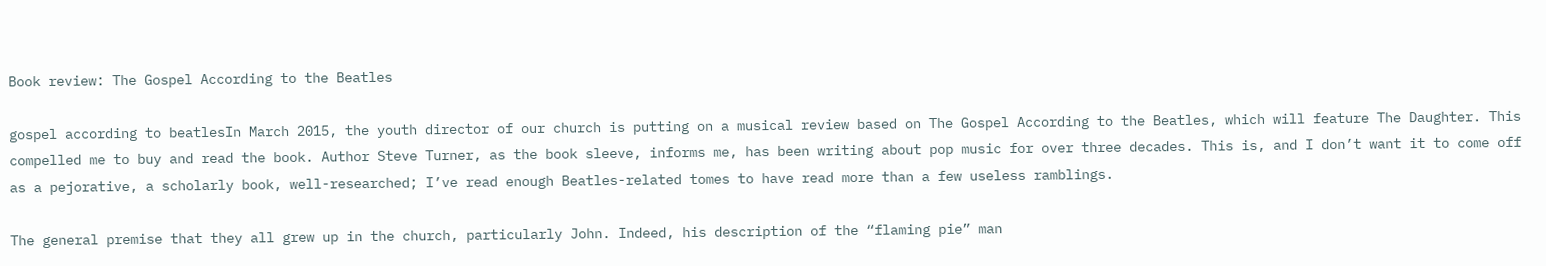Book review: The Gospel According to the Beatles

gospel according to beatlesIn March 2015, the youth director of our church is putting on a musical review based on The Gospel According to the Beatles, which will feature The Daughter. This compelled me to buy and read the book. Author Steve Turner, as the book sleeve, informs me, has been writing about pop music for over three decades. This is, and I don’t want it to come off as a pejorative, a scholarly book, well-researched; I’ve read enough Beatles-related tomes to have read more than a few useless ramblings.

The general premise that they all grew up in the church, particularly John. Indeed, his description of the “flaming pie” man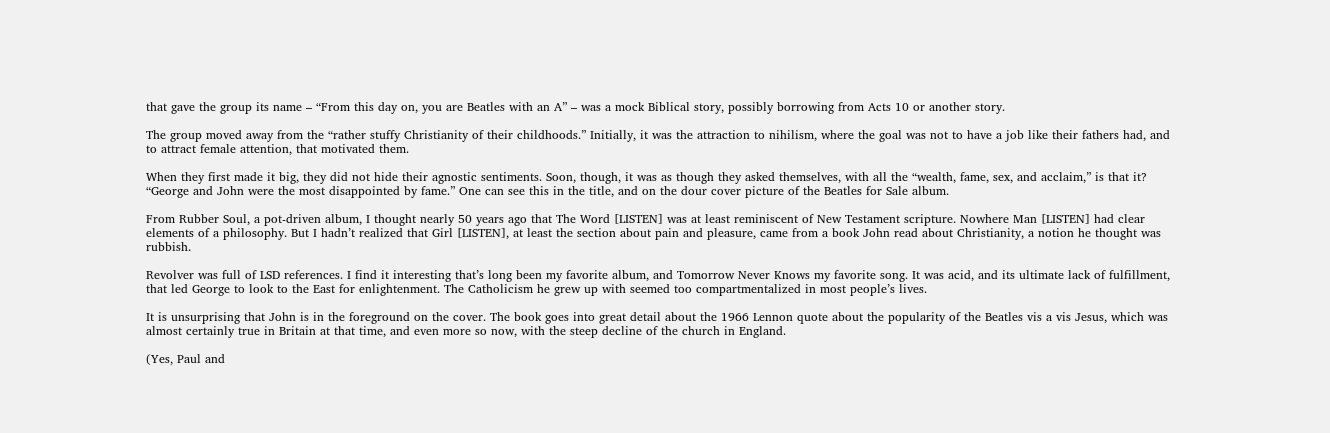that gave the group its name – “From this day on, you are Beatles with an A” – was a mock Biblical story, possibly borrowing from Acts 10 or another story.

The group moved away from the “rather stuffy Christianity of their childhoods.” Initially, it was the attraction to nihilism, where the goal was not to have a job like their fathers had, and to attract female attention, that motivated them.

When they first made it big, they did not hide their agnostic sentiments. Soon, though, it was as though they asked themselves, with all the “wealth, fame, sex, and acclaim,” is that it? “George and John were the most disappointed by fame.” One can see this in the title, and on the dour cover picture of the Beatles for Sale album.

From Rubber Soul, a pot-driven album, I thought nearly 50 years ago that The Word [LISTEN] was at least reminiscent of New Testament scripture. Nowhere Man [LISTEN] had clear elements of a philosophy. But I hadn’t realized that Girl [LISTEN], at least the section about pain and pleasure, came from a book John read about Christianity, a notion he thought was rubbish.

Revolver was full of LSD references. I find it interesting that’s long been my favorite album, and Tomorrow Never Knows my favorite song. It was acid, and its ultimate lack of fulfillment, that led George to look to the East for enlightenment. The Catholicism he grew up with seemed too compartmentalized in most people’s lives.

It is unsurprising that John is in the foreground on the cover. The book goes into great detail about the 1966 Lennon quote about the popularity of the Beatles vis a vis Jesus, which was almost certainly true in Britain at that time, and even more so now, with the steep decline of the church in England.

(Yes, Paul and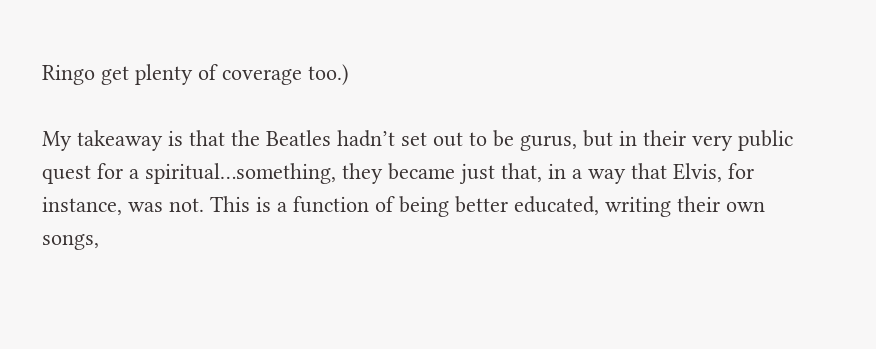Ringo get plenty of coverage too.)

My takeaway is that the Beatles hadn’t set out to be gurus, but in their very public quest for a spiritual…something, they became just that, in a way that Elvis, for instance, was not. This is a function of being better educated, writing their own songs,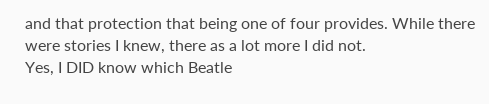and that protection that being one of four provides. While there were stories I knew, there as a lot more I did not.
Yes, I DID know which Beatle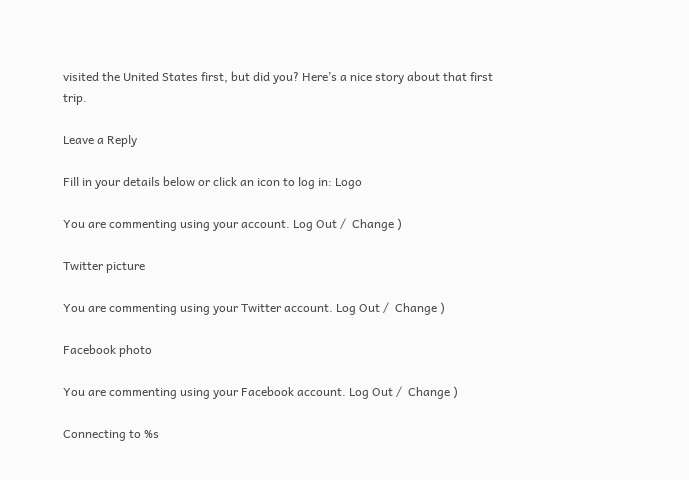visited the United States first, but did you? Here’s a nice story about that first trip.

Leave a Reply

Fill in your details below or click an icon to log in: Logo

You are commenting using your account. Log Out /  Change )

Twitter picture

You are commenting using your Twitter account. Log Out /  Change )

Facebook photo

You are commenting using your Facebook account. Log Out /  Change )

Connecting to %s